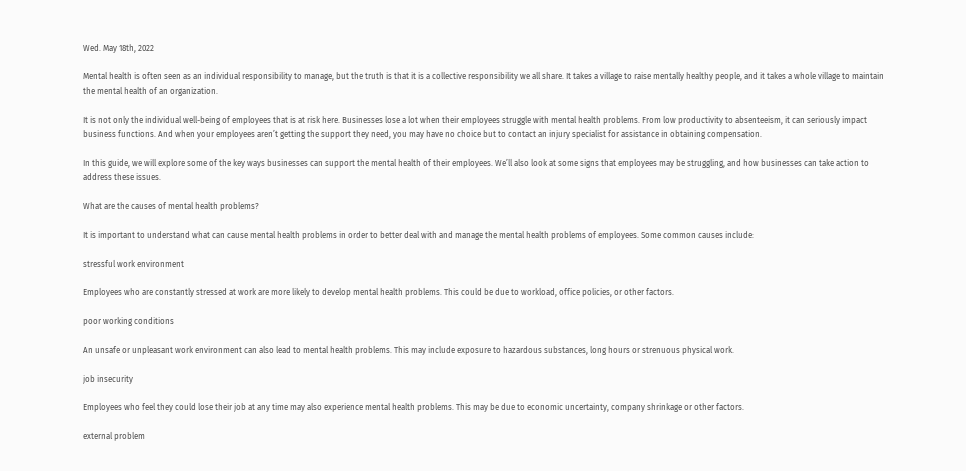Wed. May 18th, 2022

Mental health is often seen as an individual responsibility to manage, but the truth is that it is a collective responsibility we all share. It takes a village to raise mentally healthy people, and it takes a whole village to maintain the mental health of an organization.

It is not only the individual well-being of employees that is at risk here. Businesses lose a lot when their employees struggle with mental health problems. From low productivity to absenteeism, it can seriously impact business functions. And when your employees aren’t getting the support they need, you may have no choice but to contact an injury specialist for assistance in obtaining compensation.

In this guide, we will explore some of the key ways businesses can support the mental health of their employees. We’ll also look at some signs that employees may be struggling, and how businesses can take action to address these issues.

What are the causes of mental health problems?

It is important to understand what can cause mental health problems in order to better deal with and manage the mental health problems of employees. Some common causes include:

stressful work environment

Employees who are constantly stressed at work are more likely to develop mental health problems. This could be due to workload, office policies, or other factors.

poor working conditions

An unsafe or unpleasant work environment can also lead to mental health problems. This may include exposure to hazardous substances, long hours or strenuous physical work.

job insecurity

Employees who feel they could lose their job at any time may also experience mental health problems. This may be due to economic uncertainty, company shrinkage or other factors.

external problem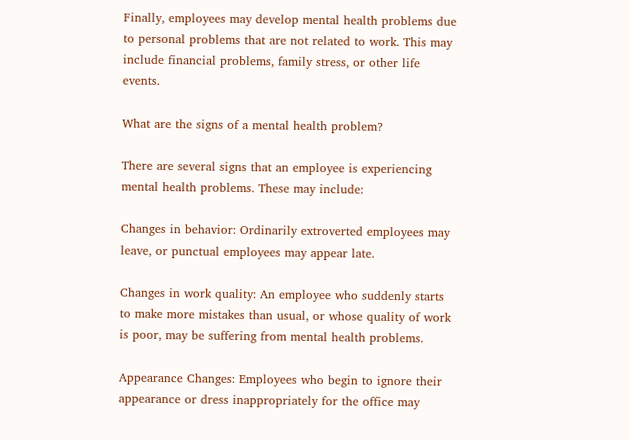Finally, employees may develop mental health problems due to personal problems that are not related to work. This may include financial problems, family stress, or other life events.

What are the signs of a mental health problem?

There are several signs that an employee is experiencing mental health problems. These may include:

Changes in behavior: Ordinarily extroverted employees may leave, or punctual employees may appear late.

Changes in work quality: An employee who suddenly starts to make more mistakes than usual, or whose quality of work is poor, may be suffering from mental health problems.

Appearance Changes: Employees who begin to ignore their appearance or dress inappropriately for the office may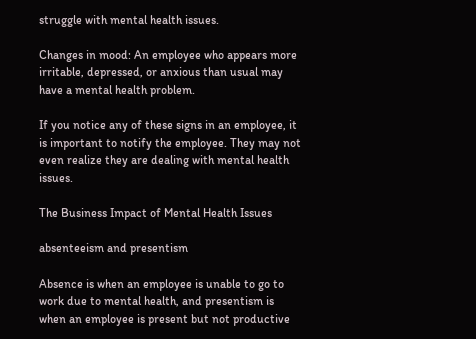struggle with mental health issues.

Changes in mood: An employee who appears more irritable, depressed, or anxious than usual may have a mental health problem.

If you notice any of these signs in an employee, it is important to notify the employee. They may not even realize they are dealing with mental health issues.

The Business Impact of Mental Health Issues

absenteeism and presentism

Absence is when an employee is unable to go to work due to mental health, and presentism is when an employee is present but not productive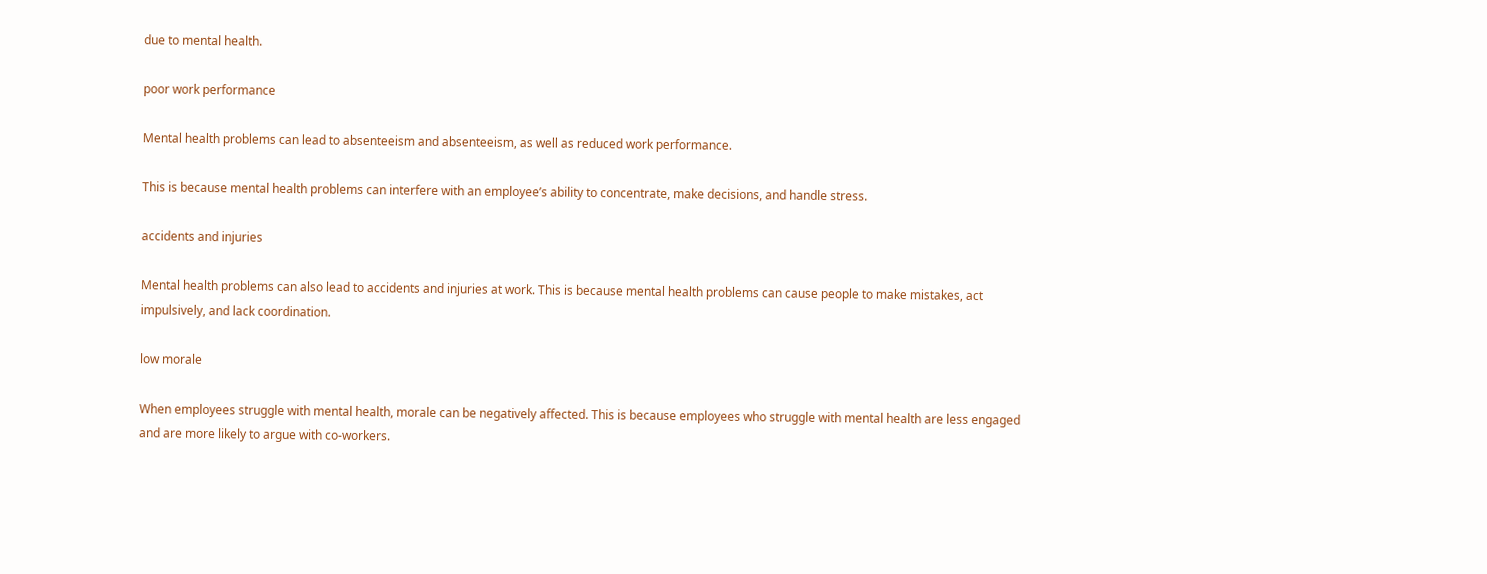due to mental health.

poor work performance

Mental health problems can lead to absenteeism and absenteeism, as well as reduced work performance.

This is because mental health problems can interfere with an employee’s ability to concentrate, make decisions, and handle stress.

accidents and injuries

Mental health problems can also lead to accidents and injuries at work. This is because mental health problems can cause people to make mistakes, act impulsively, and lack coordination.

low morale

When employees struggle with mental health, morale can be negatively affected. This is because employees who struggle with mental health are less engaged and are more likely to argue with co-workers.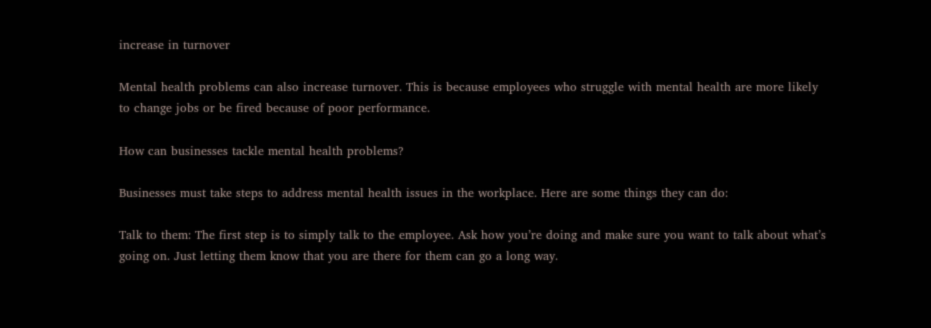increase in turnover

Mental health problems can also increase turnover. This is because employees who struggle with mental health are more likely to change jobs or be fired because of poor performance.

How can businesses tackle mental health problems?

Businesses must take steps to address mental health issues in the workplace. Here are some things they can do:

Talk to them: The first step is to simply talk to the employee. Ask how you’re doing and make sure you want to talk about what’s going on. Just letting them know that you are there for them can go a long way.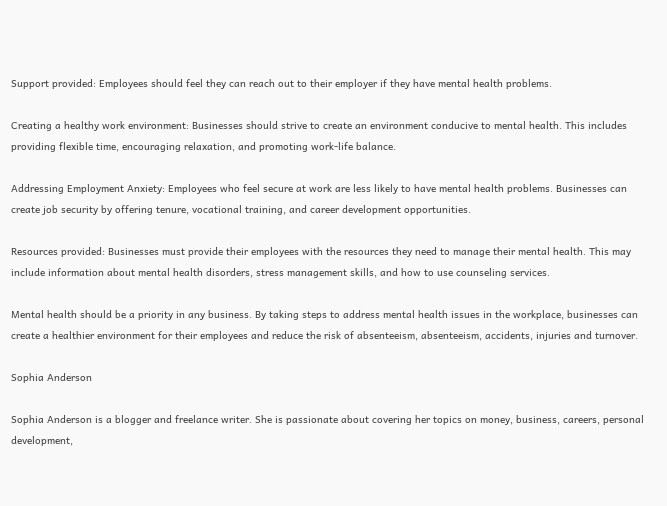Support provided: Employees should feel they can reach out to their employer if they have mental health problems.

Creating a healthy work environment: Businesses should strive to create an environment conducive to mental health. This includes providing flexible time, encouraging relaxation, and promoting work-life balance.

Addressing Employment Anxiety: Employees who feel secure at work are less likely to have mental health problems. Businesses can create job security by offering tenure, vocational training, and career development opportunities.

Resources provided: Businesses must provide their employees with the resources they need to manage their mental health. This may include information about mental health disorders, stress management skills, and how to use counseling services.

Mental health should be a priority in any business. By taking steps to address mental health issues in the workplace, businesses can create a healthier environment for their employees and reduce the risk of absenteeism, absenteeism, accidents, injuries and turnover.

Sophia Anderson

Sophia Anderson is a blogger and freelance writer. She is passionate about covering her topics on money, business, careers, personal development,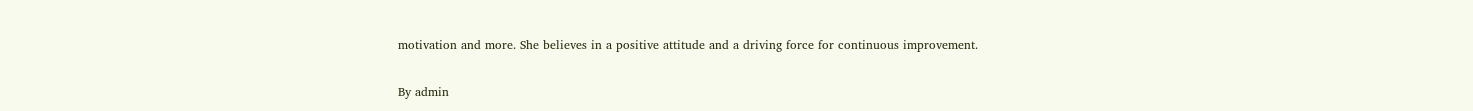motivation and more. She believes in a positive attitude and a driving force for continuous improvement.

By admin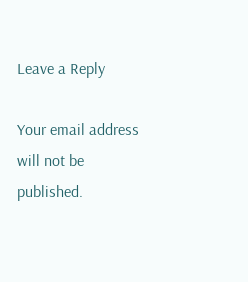Leave a Reply

Your email address will not be published.